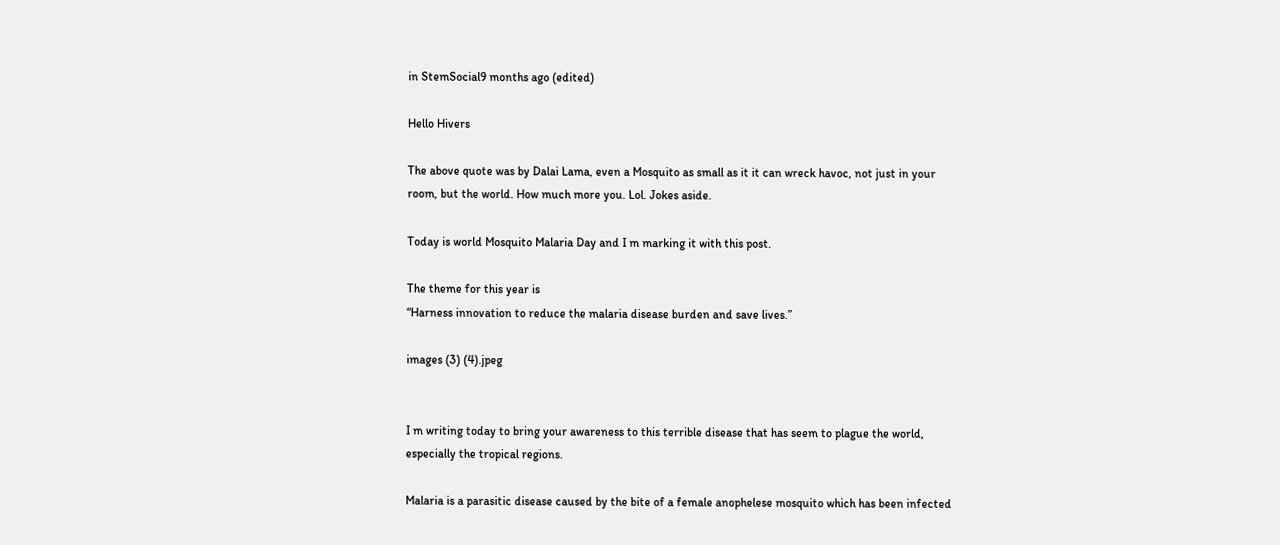in StemSocial9 months ago (edited)

Hello Hivers

The above quote was by Dalai Lama, even a Mosquito as small as it it can wreck havoc, not just in your room, but the world. How much more you. Lol. Jokes aside.

Today is world Mosquito Malaria Day and I m marking it with this post.

The theme for this year is
“Harness innovation to reduce the malaria disease burden and save lives.”

images (3) (4).jpeg


I m writing today to bring your awareness to this terrible disease that has seem to plague the world, especially the tropical regions.

Malaria is a parasitic disease caused by the bite of a female anophelese mosquito which has been infected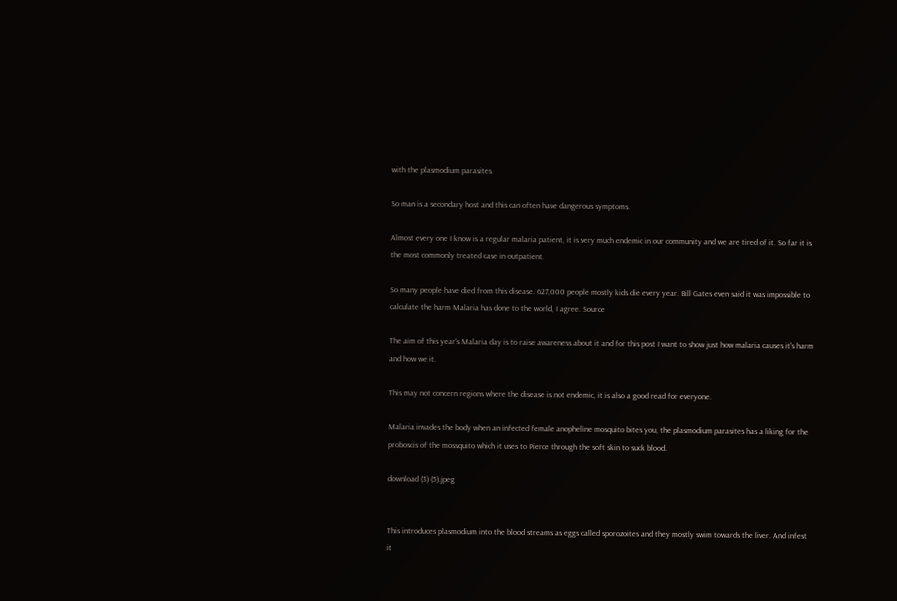with the plasmodium parasites.

So man is a secondary host and this can often have dangerous symptoms.

Almost every one I know is a regular malaria patient, it is very much endemic in our community and we are tired of it. So far it is the most commonly treated case in outpatient.

So many people have died from this disease. 627,000 people mostly kids die every year. Bill Gates even said it was impossible to calculate the harm Malaria has done to the world, I agree. Source

The aim of this year's Malaria day is to raise awareness about it and for this post I want to show just how malaria causes it's harm and how we it.

This may not concern regions where the disease is not endemic, it is also a good read for everyone.

Malaria invades the body when an infected female anopheline mosquito bites you, the plasmodium parasites has a liking for the proboscis of the mossquito which it uses to Pierce through the soft skin to suck blood.

download (3) (5).jpeg


This introduces plasmodium into the blood streams as eggs called sporozoites and they mostly swim towards the liver. And infest it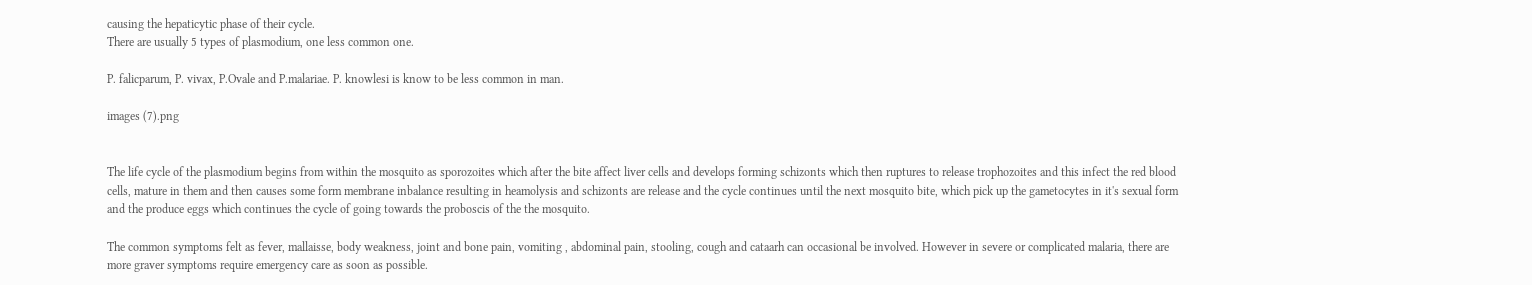causing the hepaticytic phase of their cycle.
There are usually 5 types of plasmodium, one less common one.

P. falicparum, P. vivax, P.Ovale and P.malariae. P. knowlesi is know to be less common in man.

images (7).png


The life cycle of the plasmodium begins from within the mosquito as sporozoites which after the bite affect liver cells and develops forming schizonts which then ruptures to release trophozoites and this infect the red blood cells, mature in them and then causes some form membrane inbalance resulting in heamolysis and schizonts are release and the cycle continues until the next mosquito bite, which pick up the gametocytes in it's sexual form and the produce eggs which continues the cycle of going towards the proboscis of the the mosquito.

The common symptoms felt as fever, mallaisse, body weakness, joint and bone pain, vomiting , abdominal pain, stooling, cough and cataarh can occasional be involved. However in severe or complicated malaria, there are more graver symptoms require emergency care as soon as possible.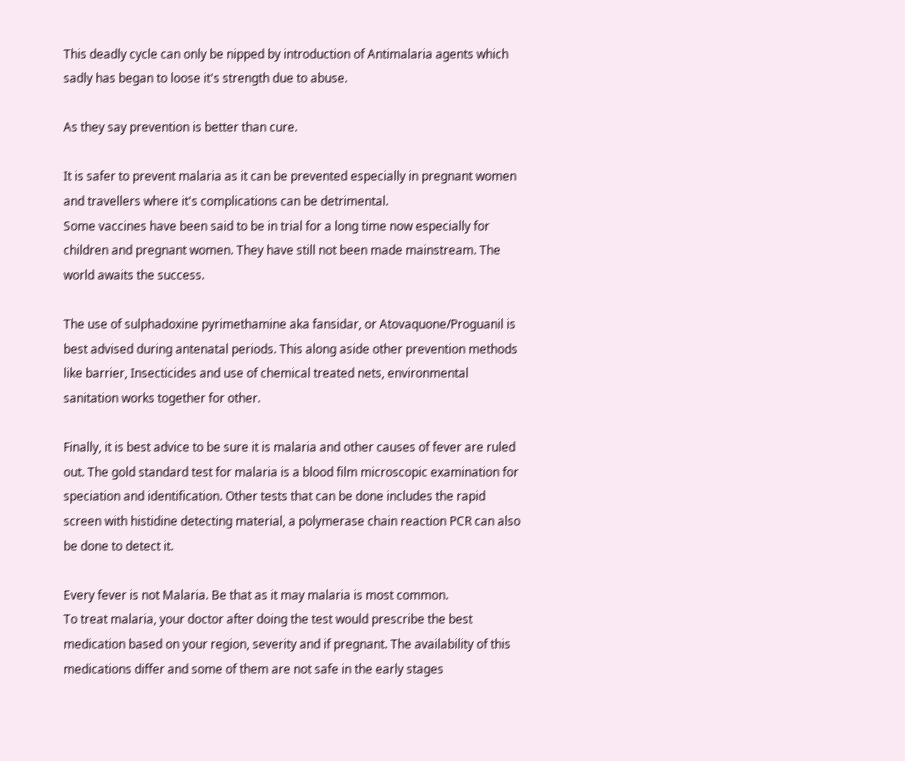This deadly cycle can only be nipped by introduction of Antimalaria agents which sadly has began to loose it's strength due to abuse.

As they say prevention is better than cure.

It is safer to prevent malaria as it can be prevented especially in pregnant women and travellers where it's complications can be detrimental.
Some vaccines have been said to be in trial for a long time now especially for children and pregnant women. They have still not been made mainstream. The world awaits the success.

The use of sulphadoxine pyrimethamine aka fansidar, or Atovaquone/Proguanil is best advised during antenatal periods. This along aside other prevention methods like barrier, Insecticides and use of chemical treated nets, environmental sanitation works together for other.

Finally, it is best advice to be sure it is malaria and other causes of fever are ruled out. The gold standard test for malaria is a blood film microscopic examination for speciation and identification. Other tests that can be done includes the rapid screen with histidine detecting material, a polymerase chain reaction PCR can also be done to detect it.

Every fever is not Malaria. Be that as it may malaria is most common.
To treat malaria, your doctor after doing the test would prescribe the best medication based on your region, severity and if pregnant. The availability of this medications differ and some of them are not safe in the early stages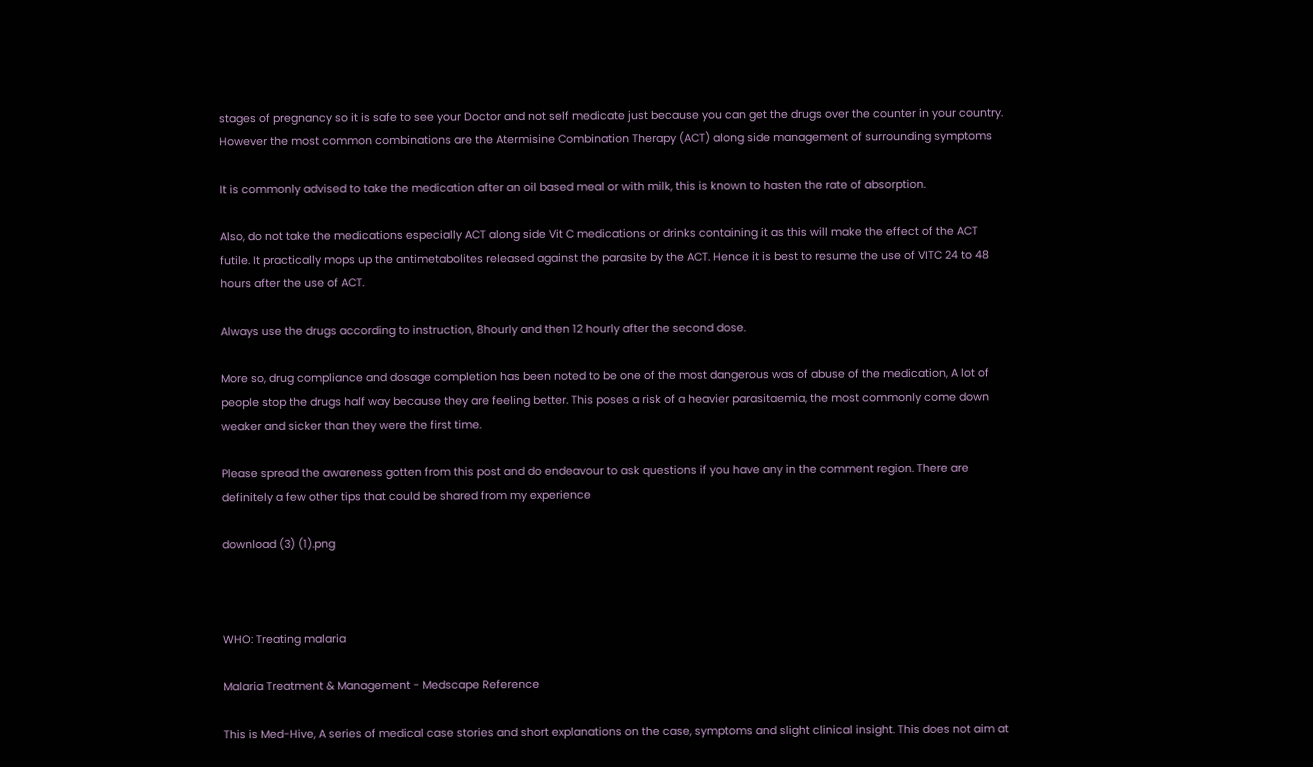stages of pregnancy so it is safe to see your Doctor and not self medicate just because you can get the drugs over the counter in your country. However the most common combinations are the Atermisine Combination Therapy (ACT) along side management of surrounding symptoms

It is commonly advised to take the medication after an oil based meal or with milk, this is known to hasten the rate of absorption.

Also, do not take the medications especially ACT along side Vit C medications or drinks containing it as this will make the effect of the ACT futile. It practically mops up the antimetabolites released against the parasite by the ACT. Hence it is best to resume the use of VITC 24 to 48 hours after the use of ACT.

Always use the drugs according to instruction, 8hourly and then 12 hourly after the second dose.

More so, drug compliance and dosage completion has been noted to be one of the most dangerous was of abuse of the medication, A lot of people stop the drugs half way because they are feeling better. This poses a risk of a heavier parasitaemia, the most commonly come down weaker and sicker than they were the first time.

Please spread the awareness gotten from this post and do endeavour to ask questions if you have any in the comment region. There are definitely a few other tips that could be shared from my experience

download (3) (1).png



WHO: Treating malaria

Malaria Treatment & Management - Medscape Reference

This is Med-Hive, A series of medical case stories and short explanations on the case, symptoms and slight clinical insight. This does not aim at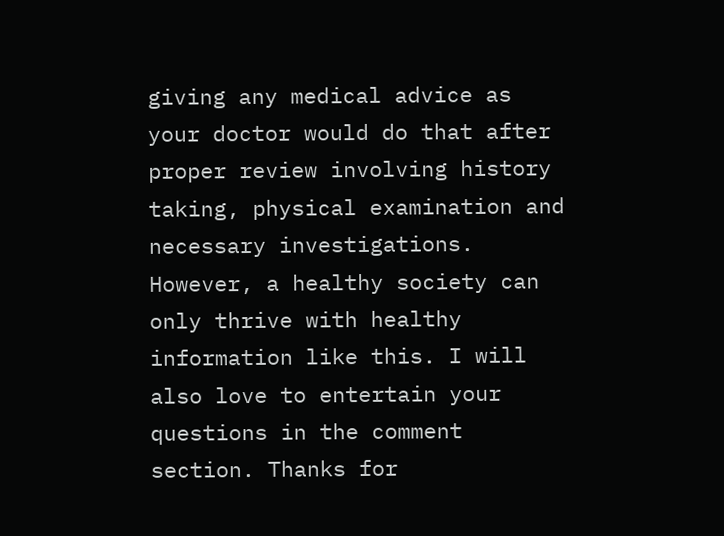giving any medical advice as your doctor would do that after proper review involving history taking, physical examination and necessary investigations. However, a healthy society can only thrive with healthy information like this. I will also love to entertain your questions in the comment section. Thanks for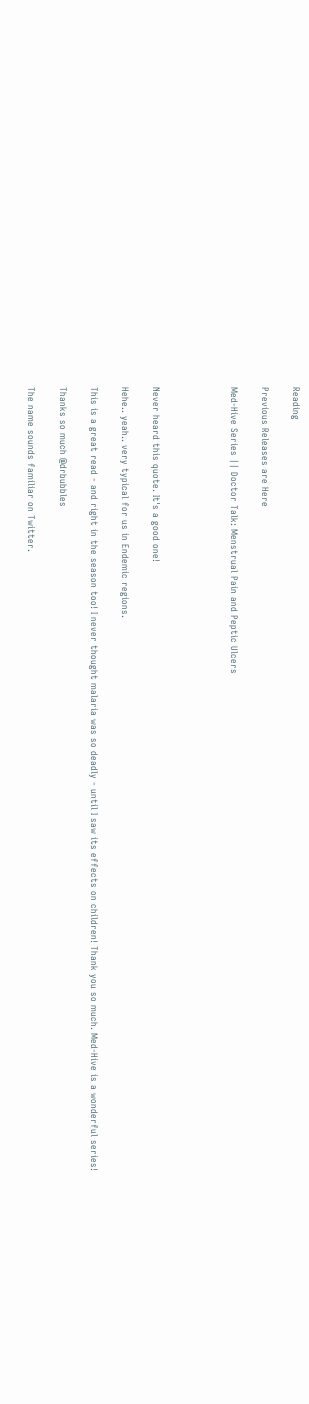Reading

Previous Releases are Here

Med-Hive Series || Doctor Talk: Menstrual Pain and Peptic Ulcers




Never heard this quote. It's a good one!

Hehe.. yeah.. very typical for us in Endemic regions.

This is a great read - and right in the season too! I never thought malaria was so deadly - until I saw its effects on children! Thank you so much. Med-Hive is a wonderful series!

Thanks so much @drbubbles

The name sounds familiar on Twitter.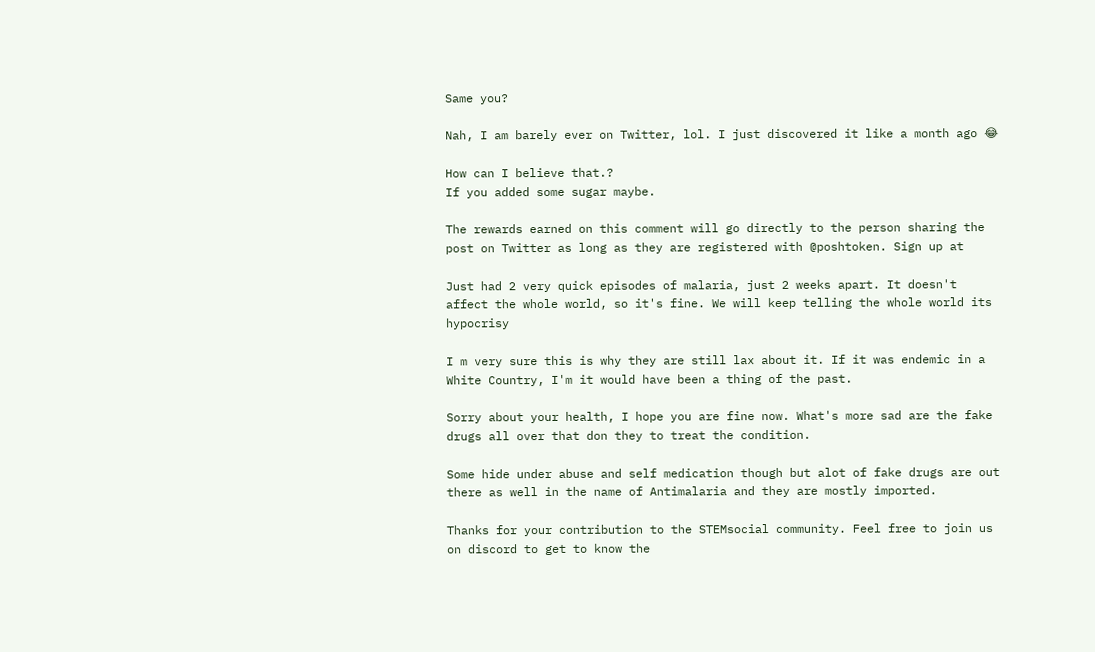Same you?

Nah, I am barely ever on Twitter, lol. I just discovered it like a month ago 😂

How can I believe that.?
If you added some sugar maybe.

The rewards earned on this comment will go directly to the person sharing the post on Twitter as long as they are registered with @poshtoken. Sign up at

Just had 2 very quick episodes of malaria, just 2 weeks apart. It doesn't affect the whole world, so it's fine. We will keep telling the whole world its hypocrisy

I m very sure this is why they are still lax about it. If it was endemic in a White Country, I'm it would have been a thing of the past.

Sorry about your health, I hope you are fine now. What's more sad are the fake drugs all over that don they to treat the condition.

Some hide under abuse and self medication though but alot of fake drugs are out there as well in the name of Antimalaria and they are mostly imported.

Thanks for your contribution to the STEMsocial community. Feel free to join us on discord to get to know the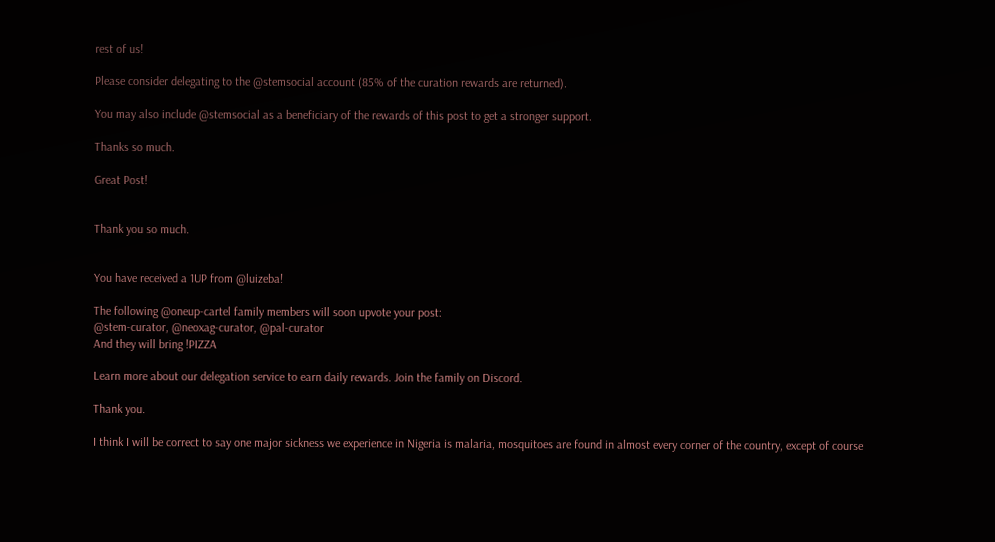rest of us!

Please consider delegating to the @stemsocial account (85% of the curation rewards are returned).

You may also include @stemsocial as a beneficiary of the rewards of this post to get a stronger support.

Thanks so much.

Great Post!


Thank you so much.


You have received a 1UP from @luizeba!

The following @oneup-cartel family members will soon upvote your post:
@stem-curator, @neoxag-curator, @pal-curator
And they will bring !PIZZA

Learn more about our delegation service to earn daily rewards. Join the family on Discord.

Thank you.

I think I will be correct to say one major sickness we experience in Nigeria is malaria, mosquitoes are found in almost every corner of the country, except of course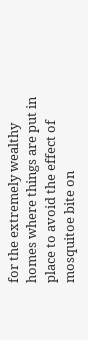for the extremely wealthy homes where things are put in place to avoid the effect of mosquitoe bite on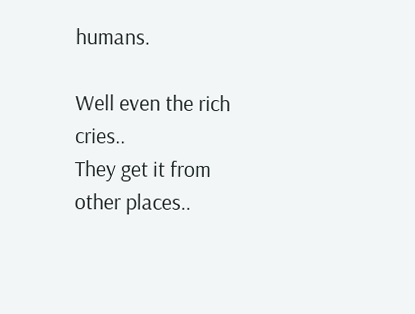humans.

Well even the rich cries..
They get it from other places..